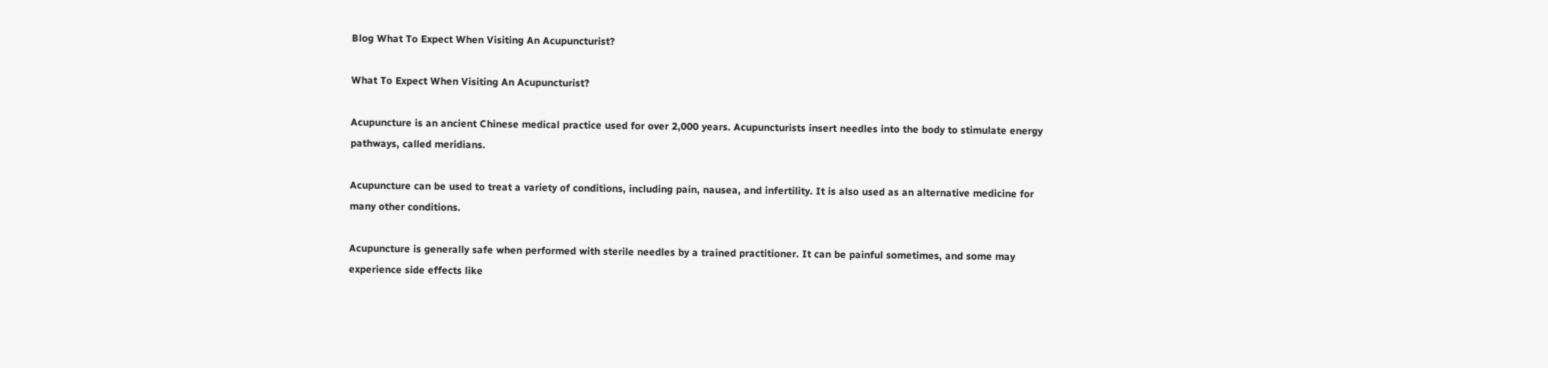Blog What To Expect When Visiting An Acupuncturist?

What To Expect When Visiting An Acupuncturist?

Acupuncture is an ancient Chinese medical practice used for over 2,000 years. Acupuncturists insert needles into the body to stimulate energy pathways, called meridians.

Acupuncture can be used to treat a variety of conditions, including pain, nausea, and infertility. It is also used as an alternative medicine for many other conditions.

Acupuncture is generally safe when performed with sterile needles by a trained practitioner. It can be painful sometimes, and some may experience side effects like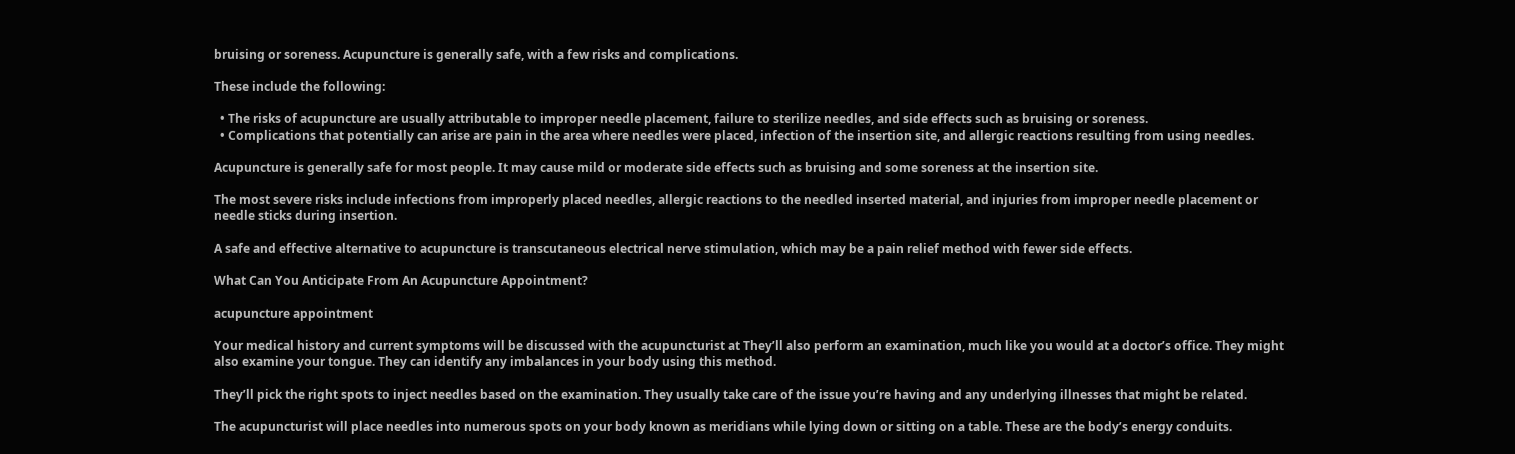bruising or soreness. Acupuncture is generally safe, with a few risks and complications.

These include the following:

  • The risks of acupuncture are usually attributable to improper needle placement, failure to sterilize needles, and side effects such as bruising or soreness.
  • Complications that potentially can arise are pain in the area where needles were placed, infection of the insertion site, and allergic reactions resulting from using needles.

Acupuncture is generally safe for most people. It may cause mild or moderate side effects such as bruising and some soreness at the insertion site.

The most severe risks include infections from improperly placed needles, allergic reactions to the needled inserted material, and injuries from improper needle placement or needle sticks during insertion.

A safe and effective alternative to acupuncture is transcutaneous electrical nerve stimulation, which may be a pain relief method with fewer side effects.

What Can You Anticipate From An Acupuncture Appointment?

acupuncture appointment

Your medical history and current symptoms will be discussed with the acupuncturist at They’ll also perform an examination, much like you would at a doctor’s office. They might also examine your tongue. They can identify any imbalances in your body using this method.

They’ll pick the right spots to inject needles based on the examination. They usually take care of the issue you’re having and any underlying illnesses that might be related.

The acupuncturist will place needles into numerous spots on your body known as meridians while lying down or sitting on a table. These are the body’s energy conduits.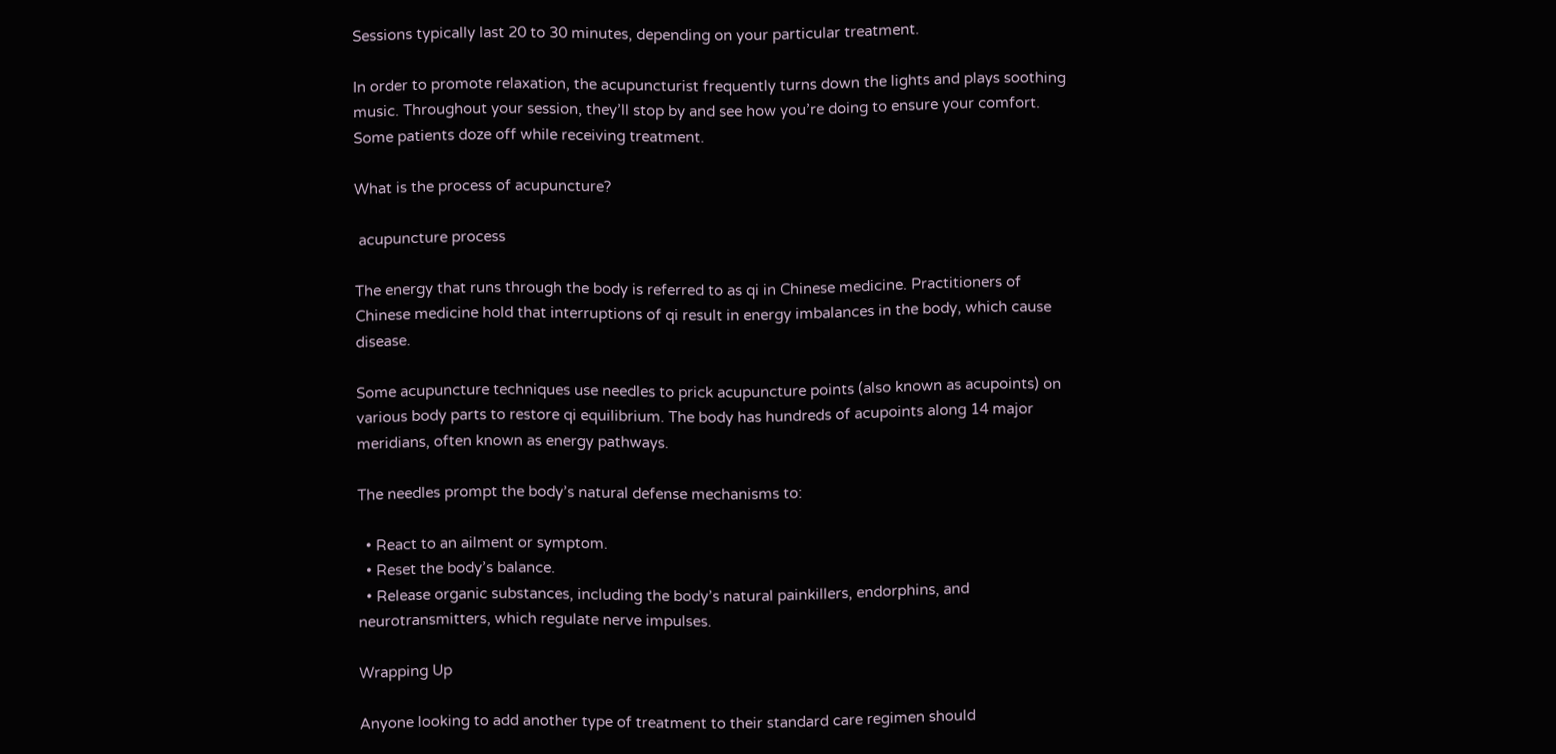Sessions typically last 20 to 30 minutes, depending on your particular treatment.

In order to promote relaxation, the acupuncturist frequently turns down the lights and plays soothing music. Throughout your session, they’ll stop by and see how you’re doing to ensure your comfort. Some patients doze off while receiving treatment.

What is the process of acupuncture?

 acupuncture process

The energy that runs through the body is referred to as qi in Chinese medicine. Practitioners of Chinese medicine hold that interruptions of qi result in energy imbalances in the body, which cause disease.

Some acupuncture techniques use needles to prick acupuncture points (also known as acupoints) on various body parts to restore qi equilibrium. The body has hundreds of acupoints along 14 major meridians, often known as energy pathways.

The needles prompt the body’s natural defense mechanisms to:

  • React to an ailment or symptom.
  • Reset the body’s balance.
  • Release organic substances, including the body’s natural painkillers, endorphins, and neurotransmitters, which regulate nerve impulses.

Wrapping Up

Anyone looking to add another type of treatment to their standard care regimen should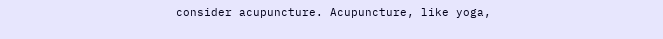consider acupuncture. Acupuncture, like yoga,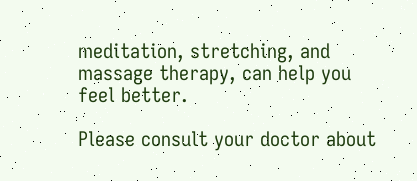meditation, stretching, and massage therapy, can help you feel better.

Please consult your doctor about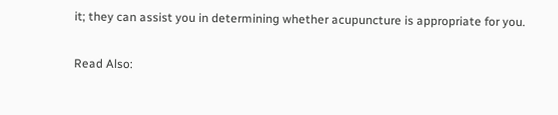it; they can assist you in determining whether acupuncture is appropriate for you.

Read Also: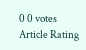0 0 votes
Article Rating